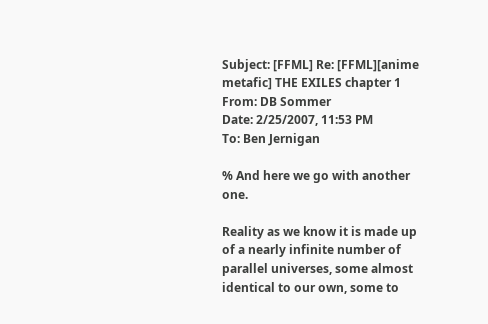Subject: [FFML] Re: [FFML][anime metafic] THE EXILES chapter 1
From: DB Sommer
Date: 2/25/2007, 11:53 PM
To: Ben Jernigan

% And here we go with another one.

Reality as we know it is made up of a nearly infinite number of
parallel universes, some almost identical to our own, some to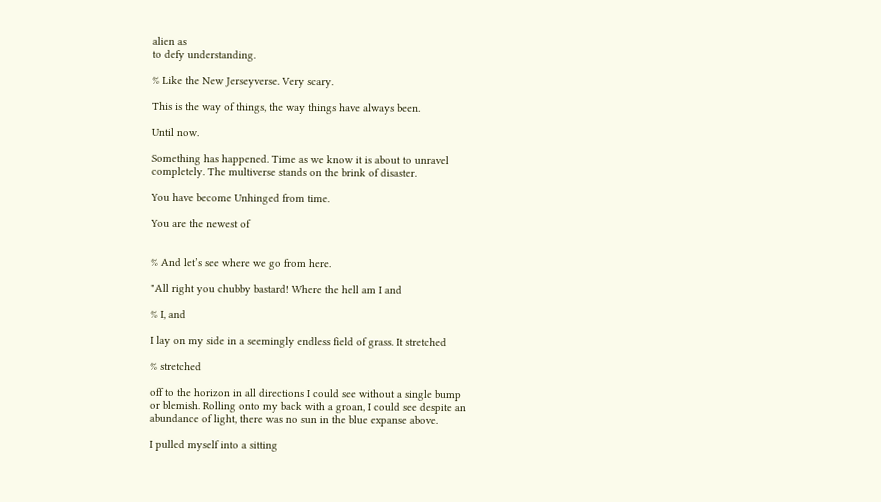alien as
to defy understanding.

% Like the New Jerseyverse. Very scary.

This is the way of things, the way things have always been.

Until now.

Something has happened. Time as we know it is about to unravel
completely. The multiverse stands on the brink of disaster.

You have become Unhinged from time.

You are the newest of


% And let’s see where we go from here.

"All right you chubby bastard! Where the hell am I and

% I, and

I lay on my side in a seemingly endless field of grass. It stretched

% stretched

off to the horizon in all directions I could see without a single bump
or blemish. Rolling onto my back with a groan, I could see despite an
abundance of light, there was no sun in the blue expanse above.

I pulled myself into a sitting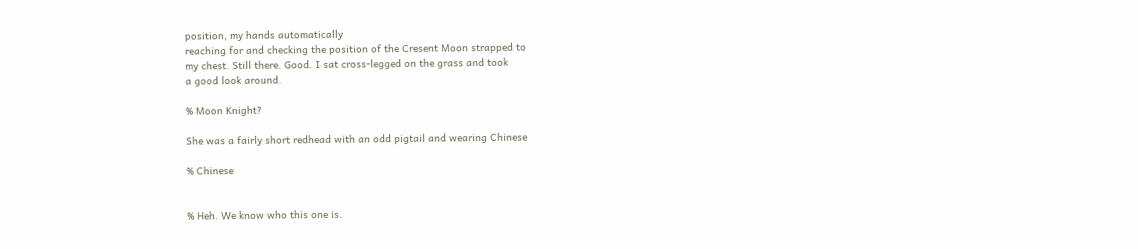position, my hands automatically
reaching for and checking the position of the Cresent Moon strapped to
my chest. Still there. Good. I sat cross-legged on the grass and took
a good look around.

% Moon Knight?

She was a fairly short redhead with an odd pigtail and wearing Chinese

% Chinese


% Heh. We know who this one is.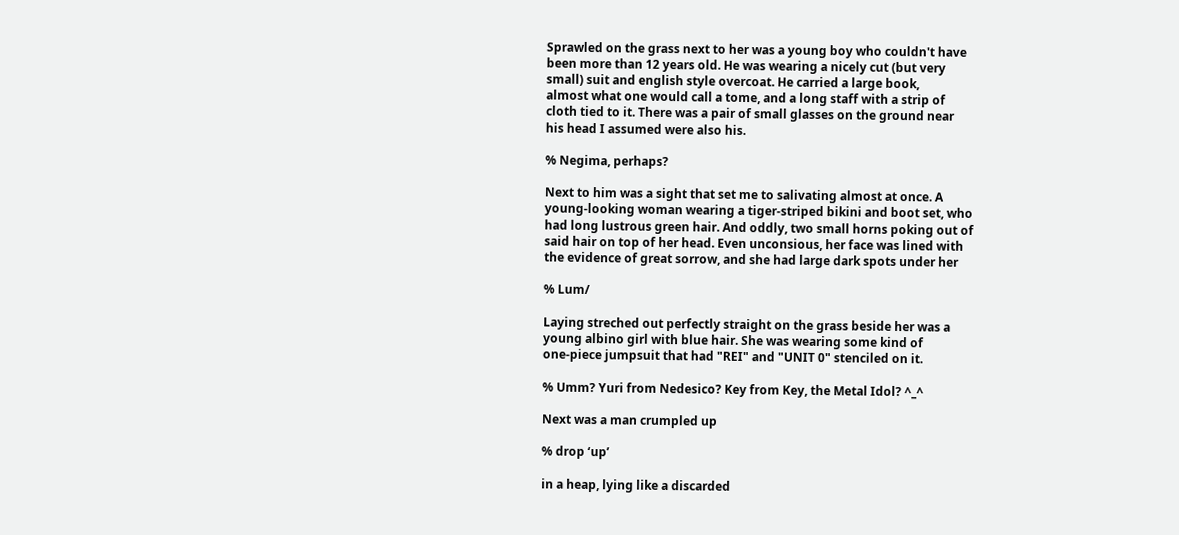Sprawled on the grass next to her was a young boy who couldn't have
been more than 12 years old. He was wearing a nicely cut (but very
small) suit and english style overcoat. He carried a large book,
almost what one would call a tome, and a long staff with a strip of
cloth tied to it. There was a pair of small glasses on the ground near
his head I assumed were also his.

% Negima, perhaps?

Next to him was a sight that set me to salivating almost at once. A
young-looking woman wearing a tiger-striped bikini and boot set, who
had long lustrous green hair. And oddly, two small horns poking out of
said hair on top of her head. Even unconsious, her face was lined with
the evidence of great sorrow, and she had large dark spots under her

% Lum/

Laying streched out perfectly straight on the grass beside her was a
young albino girl with blue hair. She was wearing some kind of
one-piece jumpsuit that had "REI" and "UNIT 0" stenciled on it.

% Umm? Yuri from Nedesico? Key from Key, the Metal Idol? ^_^

Next was a man crumpled up

% drop ‘up’

in a heap, lying like a discarded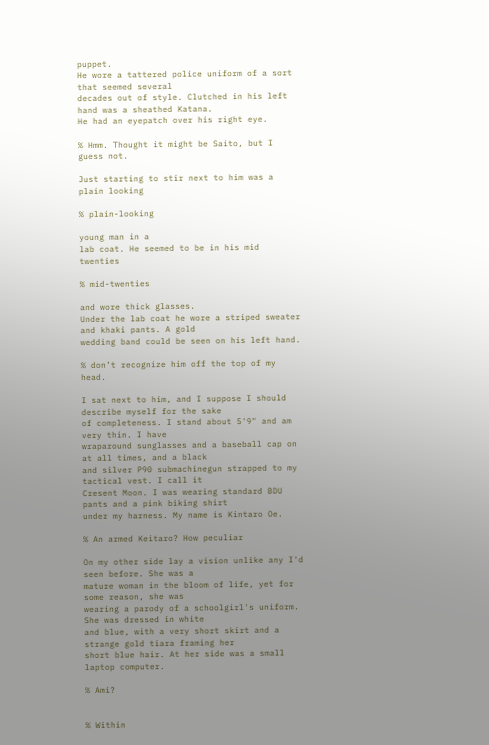puppet.
He wore a tattered police uniform of a sort that seemed several
decades out of style. Clutched in his left hand was a sheathed Katana.
He had an eyepatch over his right eye.

% Hmm. Thought it might be Saito, but I guess not.

Just starting to stir next to him was a plain looking

% plain-looking

young man in a
lab coat. He seemed to be in his mid twenties

% mid-twenties

and wore thick glasses.
Under the lab coat he wore a striped sweater and khaki pants. A gold
wedding band could be seen on his left hand.

% don’t recognize him off the top of my head.

I sat next to him, and I suppose I should describe myself for the sake
of completeness. I stand about 5'9" and am very thin. I have
wraparound sunglasses and a baseball cap on at all times, and a black
and silver P90 submachinegun strapped to my tactical vest. I call it
Cresent Moon. I was wearing standard BDU pants and a pink biking shirt
under my harness. My name is Kintaro Oe.

% An armed Keitaro? How peculiar

On my other side lay a vision unlike any I'd seen before. She was a
mature woman in the bloom of life, yet for some reason, she was
wearing a parody of a schoolgirl's uniform. She was dressed in white
and blue, with a very short skirt and a strange gold tiara framing her
short blue hair. At her side was a small laptop computer.

% Ami?


% Within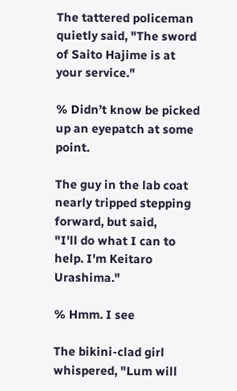The tattered policeman quietly said, "The sword of Saito Hajime is at
your service."

% Didn’t know be picked up an eyepatch at some point.

The guy in the lab coat nearly tripped stepping forward, but said,
"I'll do what I can to help. I'm Keitaro Urashima."

% Hmm. I see

The bikini-clad girl whispered, "Lum will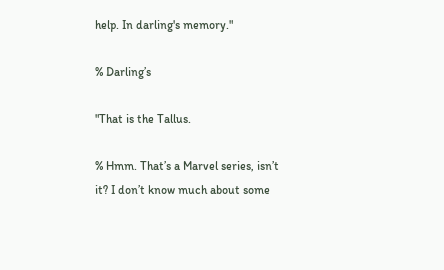help. In darling's memory."

% Darling’s

"That is the Tallus.

% Hmm. That’s a Marvel series, isn’t it? I don’t know much about some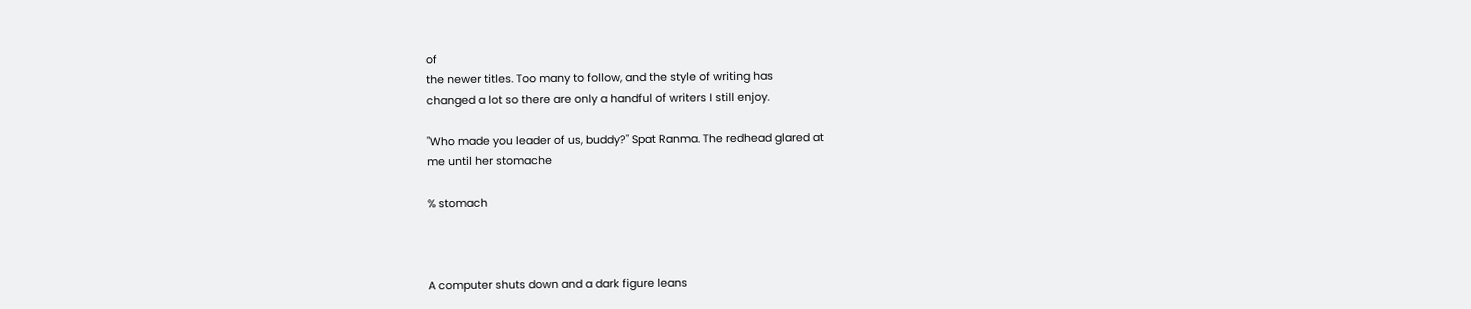of
the newer titles. Too many to follow, and the style of writing has
changed a lot so there are only a handful of writers I still enjoy.

"Who made you leader of us, buddy?" Spat Ranma. The redhead glared at
me until her stomache

% stomach



A computer shuts down and a dark figure leans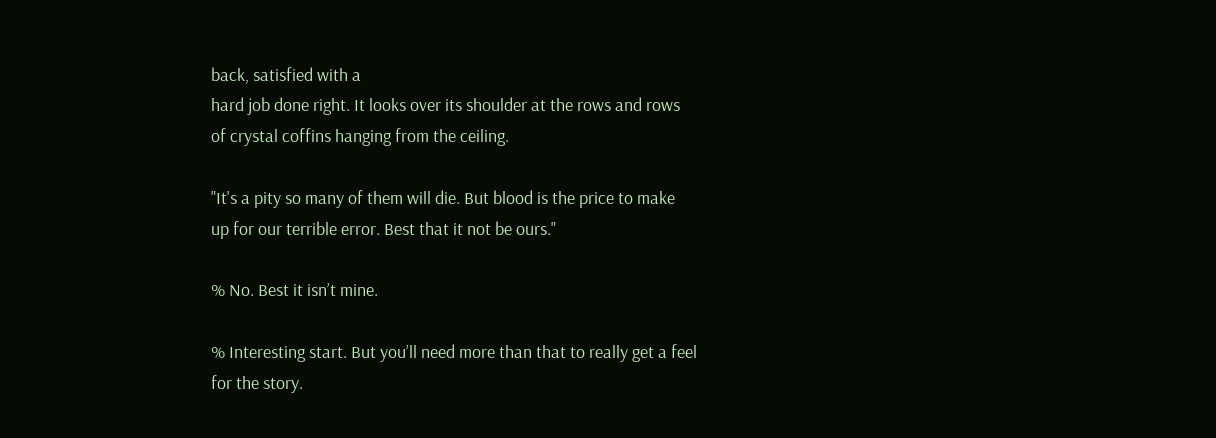back, satisfied with a
hard job done right. It looks over its shoulder at the rows and rows
of crystal coffins hanging from the ceiling.

"It's a pity so many of them will die. But blood is the price to make
up for our terrible error. Best that it not be ours."

% No. Best it isn’t mine.

% Interesting start. But you’ll need more than that to really get a feel
for the story.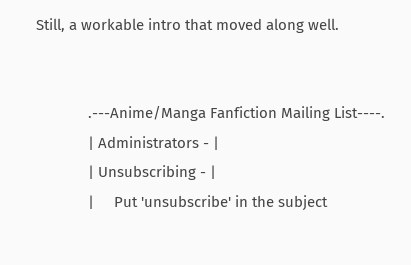Still, a workable intro that moved along well.


             .---Anime/Manga Fanfiction Mailing List----.
             | Administrators - |
             | Unsubscribing - |
             |     Put 'unsubscribe' in the subject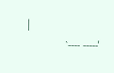|
             `---- -----'